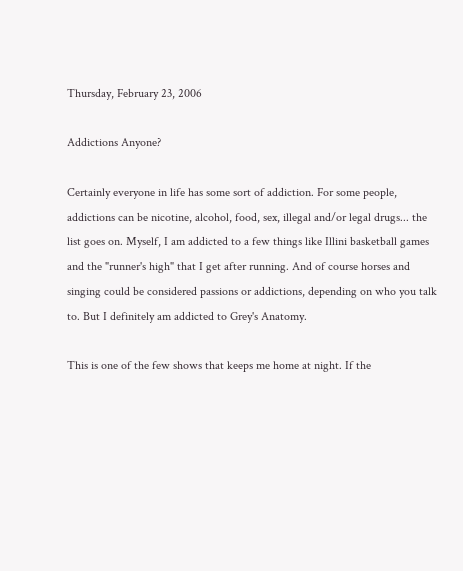Thursday, February 23, 2006

Addictions Anyone?

Certainly everyone in life has some sort of addiction. For some people, addictions can be nicotine, alcohol, food, sex, illegal and/or legal drugs... the list goes on. Myself, I am addicted to a few things like Illini basketball games and the "runner's high" that I get after running. And of course horses and singing could be considered passions or addictions, depending on who you talk to. But I definitely am addicted to Grey's Anatomy.

This is one of the few shows that keeps me home at night. If the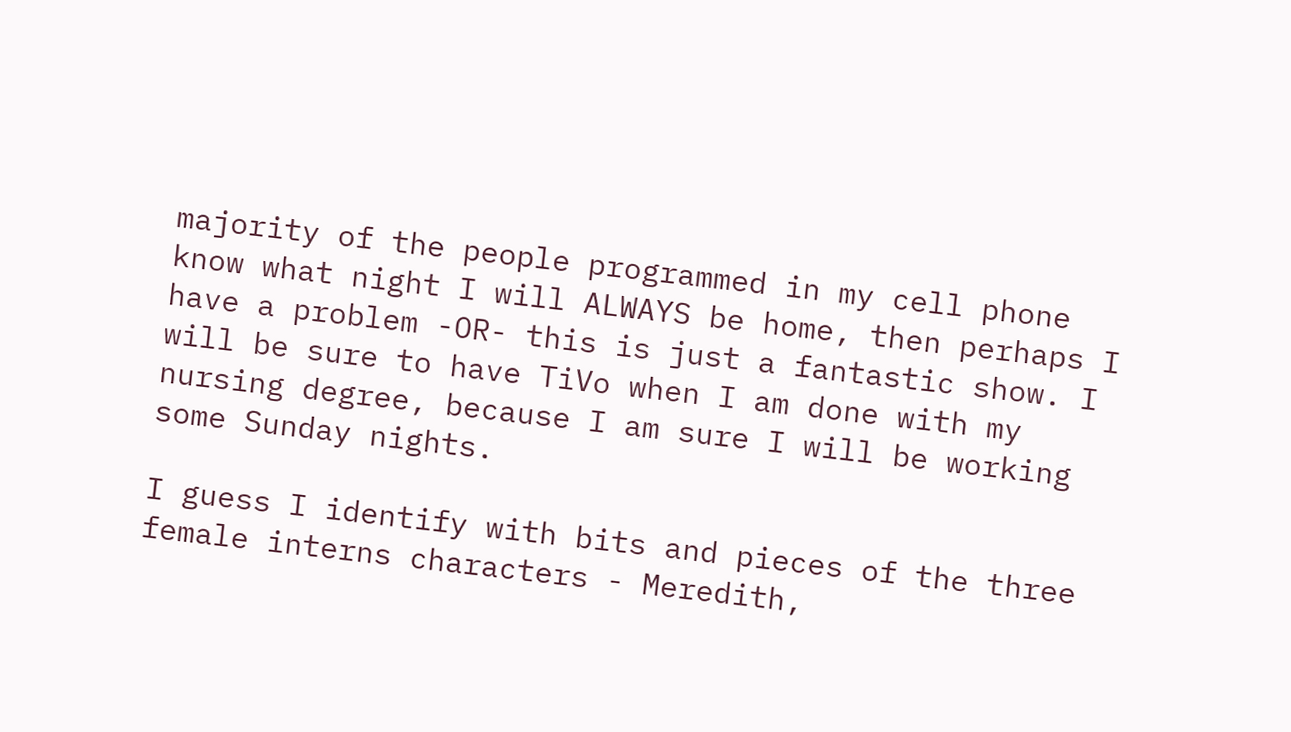majority of the people programmed in my cell phone know what night I will ALWAYS be home, then perhaps I have a problem -OR- this is just a fantastic show. I will be sure to have TiVo when I am done with my nursing degree, because I am sure I will be working some Sunday nights.

I guess I identify with bits and pieces of the three female interns characters - Meredith,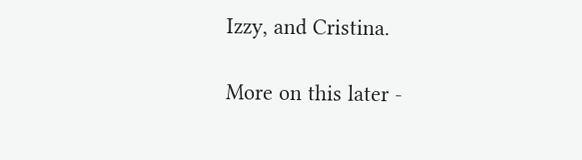Izzy, and Cristina.

More on this later -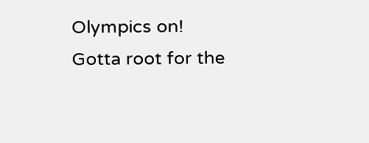Olympics on! Gotta root for the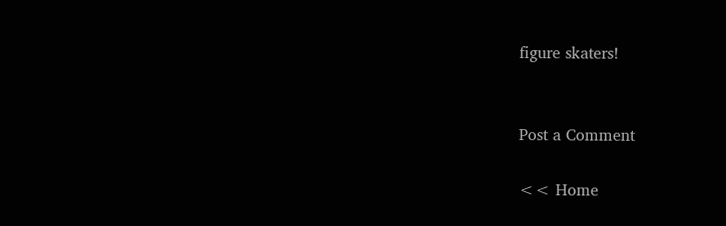figure skaters!


Post a Comment

<< Home